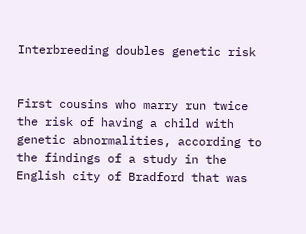Interbreeding doubles genetic risk


First cousins who marry run twice the risk of having a child with genetic abnormalities, according to the findings of a study in the English city of Bradford that was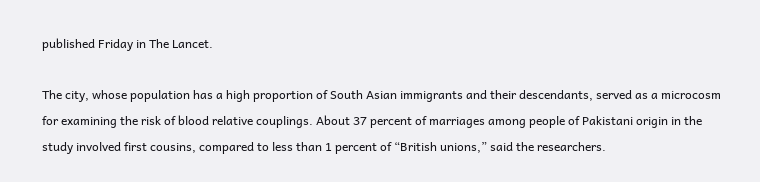published Friday in The Lancet.

The city, whose population has a high proportion of South Asian immigrants and their descendants, served as a microcosm for examining the risk of blood relative couplings. About 37 percent of marriages among people of Pakistani origin in the study involved first cousins, compared to less than 1 percent of “British unions,” said the researchers.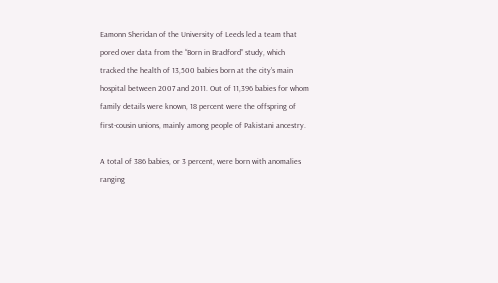Eamonn Sheridan of the University of Leeds led a team that pored over data from the “Born in Bradford” study, which tracked the health of 13,500 babies born at the city’s main hospital between 2007 and 2011. Out of 11,396 babies for whom family details were known, 18 percent were the offspring of first-cousin unions, mainly among people of Pakistani ancestry.

A total of 386 babies, or 3 percent, were born with anomalies ranging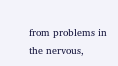from problems in the nervous,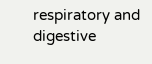respiratory and digestive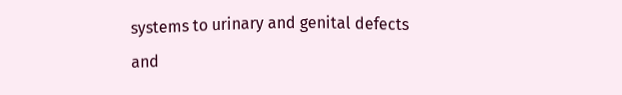systems to urinary and genital defects and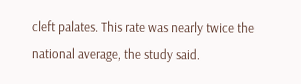cleft palates. This rate was nearly twice the national average, the study said.